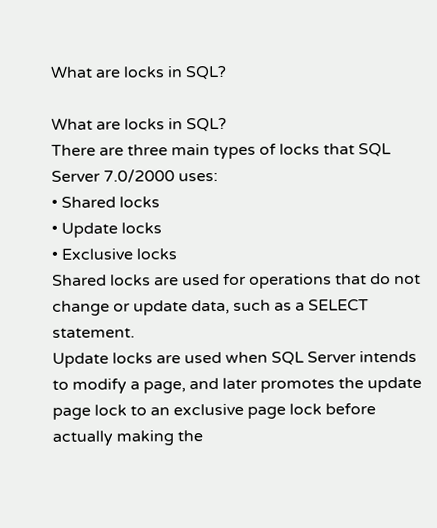What are locks in SQL?

What are locks in SQL?
There are three main types of locks that SQL Server 7.0/2000 uses:
• Shared locks
• Update locks
• Exclusive locks
Shared locks are used for operations that do not change or update data, such as a SELECT statement.
Update locks are used when SQL Server intends to modify a page, and later promotes the update page lock to an exclusive page lock before actually making the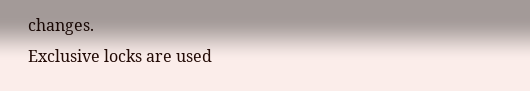changes.
Exclusive locks are used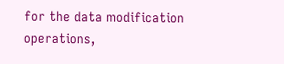for the data modification operations,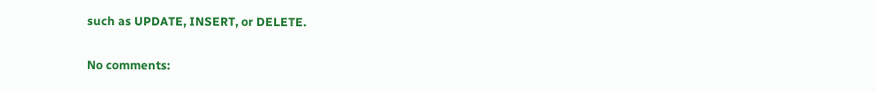such as UPDATE, INSERT, or DELETE.

No comments: